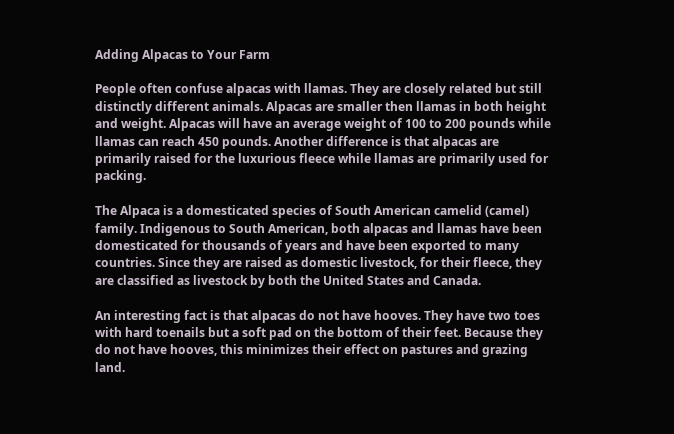Adding Alpacas to Your Farm

People often confuse alpacas with llamas. They are closely related but still distinctly different animals. Alpacas are smaller then llamas in both height and weight. Alpacas will have an average weight of 100 to 200 pounds while llamas can reach 450 pounds. Another difference is that alpacas are primarily raised for the luxurious fleece while llamas are primarily used for packing.

The Alpaca is a domesticated species of South American camelid (camel) family. Indigenous to South American, both alpacas and llamas have been domesticated for thousands of years and have been exported to many countries. Since they are raised as domestic livestock, for their fleece, they are classified as livestock by both the United States and Canada.

An interesting fact is that alpacas do not have hooves. They have two toes with hard toenails but a soft pad on the bottom of their feet. Because they do not have hooves, this minimizes their effect on pastures and grazing land.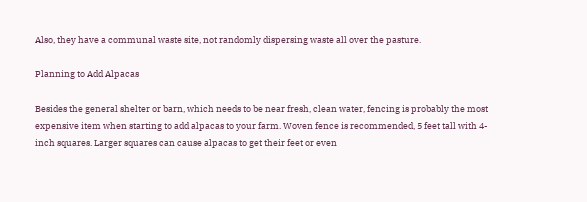Also, they have a communal waste site, not randomly dispersing waste all over the pasture.

Planning to Add Alpacas

Besides the general shelter or barn, which needs to be near fresh, clean water, fencing is probably the most expensive item when starting to add alpacas to your farm. Woven fence is recommended, 5 feet tall with 4-inch squares. Larger squares can cause alpacas to get their feet or even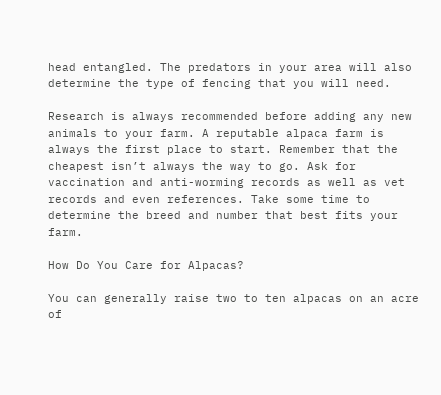head entangled. The predators in your area will also determine the type of fencing that you will need.

Research is always recommended before adding any new animals to your farm. A reputable alpaca farm is always the first place to start. Remember that the cheapest isn’t always the way to go. Ask for vaccination and anti-worming records as well as vet records and even references. Take some time to determine the breed and number that best fits your farm.

How Do You Care for Alpacas?

You can generally raise two to ten alpacas on an acre of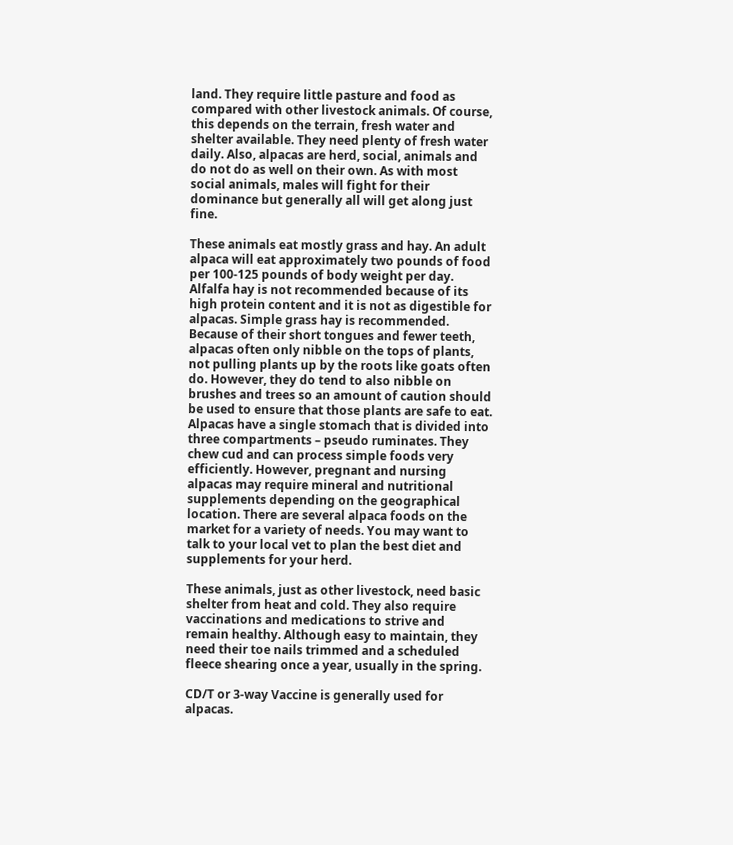land. They require little pasture and food as compared with other livestock animals. Of course, this depends on the terrain, fresh water and shelter available. They need plenty of fresh water daily. Also, alpacas are herd, social, animals and do not do as well on their own. As with most social animals, males will fight for their dominance but generally all will get along just fine.

These animals eat mostly grass and hay. An adult alpaca will eat approximately two pounds of food per 100-125 pounds of body weight per day. Alfalfa hay is not recommended because of its high protein content and it is not as digestible for alpacas. Simple grass hay is recommended. Because of their short tongues and fewer teeth, alpacas often only nibble on the tops of plants, not pulling plants up by the roots like goats often do. However, they do tend to also nibble on brushes and trees so an amount of caution should be used to ensure that those plants are safe to eat. Alpacas have a single stomach that is divided into three compartments – pseudo ruminates. They chew cud and can process simple foods very efficiently. However, pregnant and nursing alpacas may require mineral and nutritional supplements depending on the geographical location. There are several alpaca foods on the market for a variety of needs. You may want to talk to your local vet to plan the best diet and supplements for your herd.

These animals, just as other livestock, need basic shelter from heat and cold. They also require vaccinations and medications to strive and remain healthy. Although easy to maintain, they need their toe nails trimmed and a scheduled fleece shearing once a year, usually in the spring.

CD/T or 3-way Vaccine is generally used for alpacas.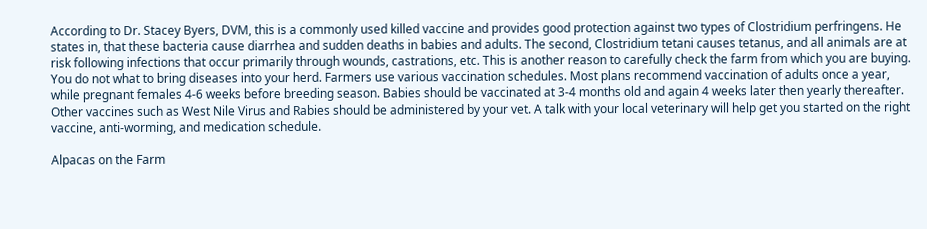According to Dr. Stacey Byers, DVM, this is a commonly used killed vaccine and provides good protection against two types of Clostridium perfringens. He states in, that these bacteria cause diarrhea and sudden deaths in babies and adults. The second, Clostridium tetani causes tetanus, and all animals are at risk following infections that occur primarily through wounds, castrations, etc. This is another reason to carefully check the farm from which you are buying. You do not what to bring diseases into your herd. Farmers use various vaccination schedules. Most plans recommend vaccination of adults once a year, while pregnant females 4-6 weeks before breeding season. Babies should be vaccinated at 3-4 months old and again 4 weeks later then yearly thereafter. Other vaccines such as West Nile Virus and Rabies should be administered by your vet. A talk with your local veterinary will help get you started on the right vaccine, anti-worming, and medication schedule.

Alpacas on the Farm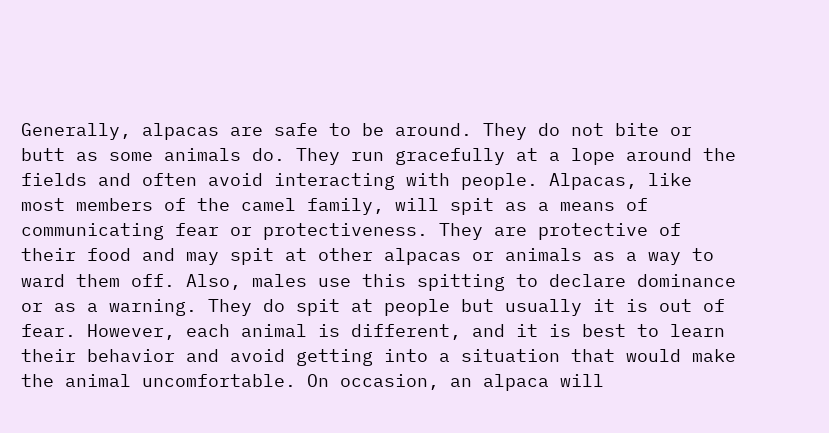Generally, alpacas are safe to be around. They do not bite or butt as some animals do. They run gracefully at a lope around the fields and often avoid interacting with people. Alpacas, like most members of the camel family, will spit as a means of communicating fear or protectiveness. They are protective of their food and may spit at other alpacas or animals as a way to ward them off. Also, males use this spitting to declare dominance or as a warning. They do spit at people but usually it is out of fear. However, each animal is different, and it is best to learn their behavior and avoid getting into a situation that would make the animal uncomfortable. On occasion, an alpaca will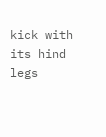kick with its hind legs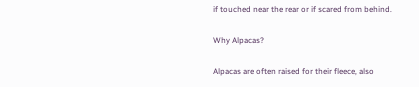if touched near the rear or if scared from behind.

Why Alpacas?

Alpacas are often raised for their fleece, also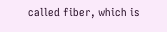called fiber, which is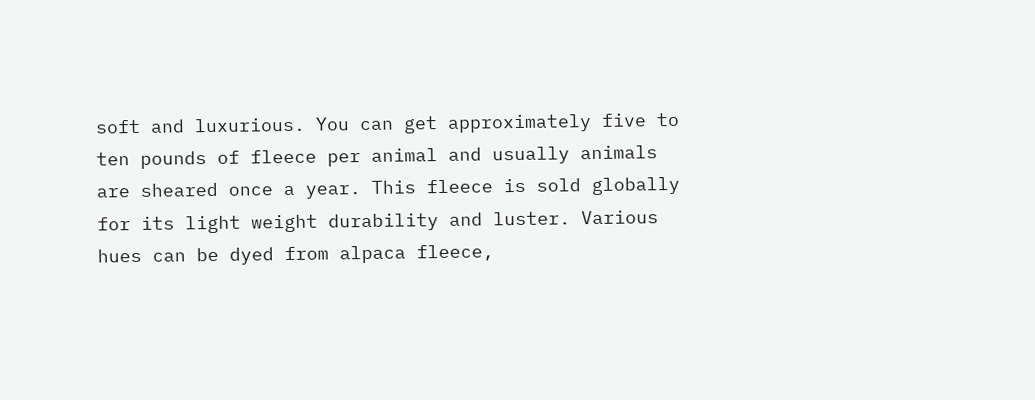soft and luxurious. You can get approximately five to ten pounds of fleece per animal and usually animals are sheared once a year. This fleece is sold globally for its light weight durability and luster. Various hues can be dyed from alpaca fleece,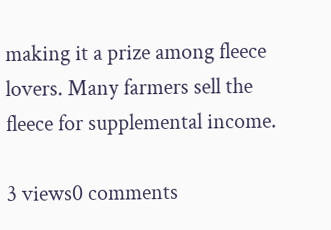making it a prize among fleece lovers. Many farmers sell the fleece for supplemental income.

3 views0 comments